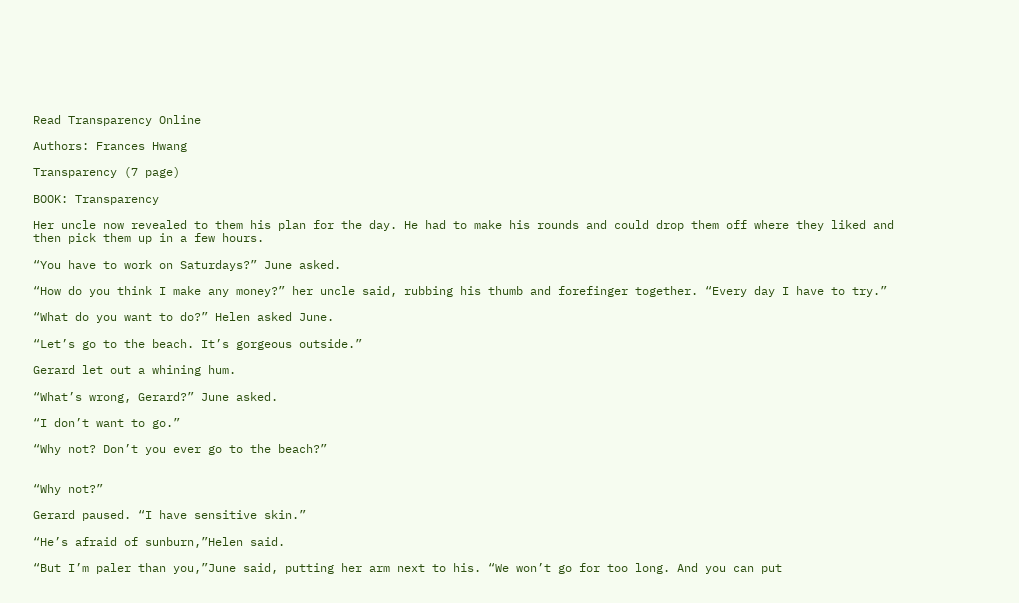Read Transparency Online

Authors: Frances Hwang

Transparency (7 page)

BOOK: Transparency

Her uncle now revealed to them his plan for the day. He had to make his rounds and could drop them off where they liked and
then pick them up in a few hours.

“You have to work on Saturdays?” June asked.

“How do you think I make any money?” her uncle said, rubbing his thumb and forefinger together. “Every day I have to try.”

“What do you want to do?” Helen asked June.

“Let’s go to the beach. It’s gorgeous outside.”

Gerard let out a whining hum.

“What’s wrong, Gerard?” June asked.

“I don’t want to go.”

“Why not? Don’t you ever go to the beach?”


“Why not?”

Gerard paused. “I have sensitive skin.”

“He’s afraid of sunburn,”Helen said.

“But I’m paler than you,”June said, putting her arm next to his. “We won’t go for too long. And you can put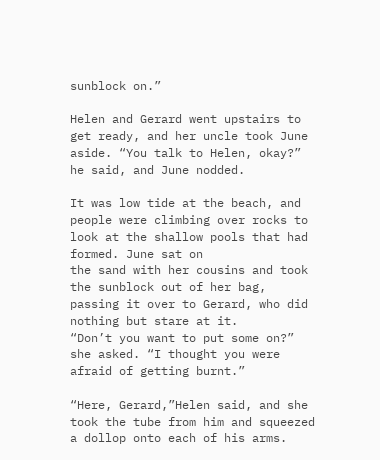sunblock on.”

Helen and Gerard went upstairs to get ready, and her uncle took June aside. “You talk to Helen, okay?” he said, and June nodded.

It was low tide at the beach, and people were climbing over rocks to look at the shallow pools that had formed. June sat on
the sand with her cousins and took the sunblock out of her bag, passing it over to Gerard, who did nothing but stare at it.
“Don’t you want to put some on?” she asked. “I thought you were afraid of getting burnt.”

“Here, Gerard,”Helen said, and she took the tube from him and squeezed a dollop onto each of his arms.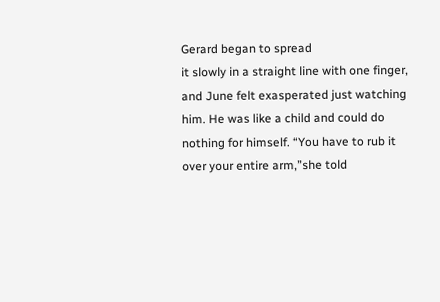Gerard began to spread
it slowly in a straight line with one finger, and June felt exasperated just watching him. He was like a child and could do
nothing for himself. “You have to rub it over your entire arm,”she told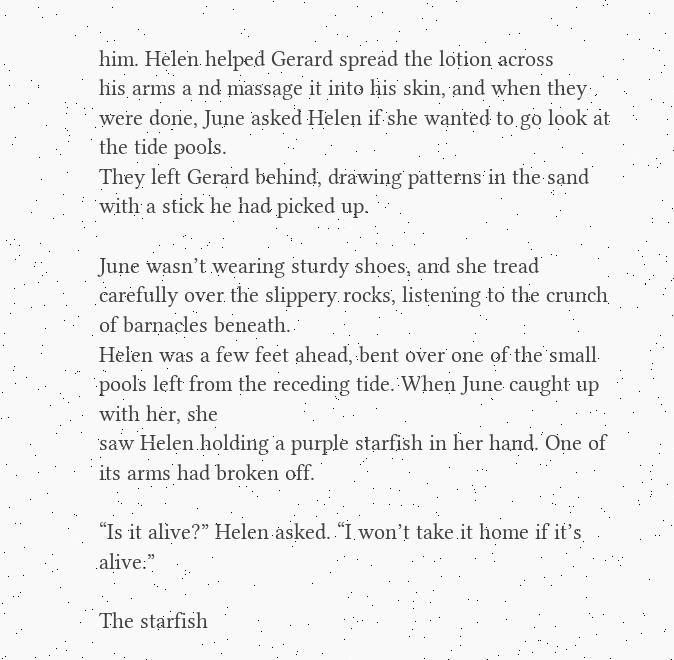him. Helen helped Gerard spread the lotion across
his arms a nd massage it into his skin, and when they were done, June asked Helen if she wanted to go look at the tide pools.
They left Gerard behind, drawing patterns in the sand with a stick he had picked up.

June wasn’t wearing sturdy shoes, and she tread carefully over the slippery rocks, listening to the crunch of barnacles beneath.
Helen was a few feet ahead, bent over one of the small pools left from the receding tide. When June caught up with her, she
saw Helen holding a purple starfish in her hand. One of its arms had broken off.

“Is it alive?” Helen asked. “I won’t take it home if it’s alive.”

The starfish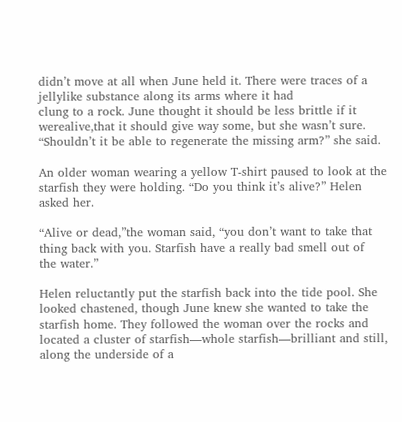didn’t move at all when June held it. There were traces of a jellylike substance along its arms where it had
clung to a rock. June thought it should be less brittle if it werealive,that it should give way some, but she wasn’t sure.
“Shouldn’t it be able to regenerate the missing arm?” she said.

An older woman wearing a yellow T-shirt paused to look at the starfish they were holding. “Do you think it’s alive?” Helen
asked her.

“Alive or dead,”the woman said, “you don’t want to take that thing back with you. Starfish have a really bad smell out of
the water.”

Helen reluctantly put the starfish back into the tide pool. She looked chastened, though June knew she wanted to take the
starfish home. They followed the woman over the rocks and located a cluster of starfish—whole starfish—brilliant and still,
along the underside of a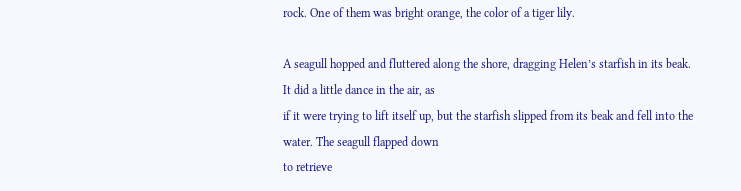rock. One of them was bright orange, the color of a tiger lily.

A seagull hopped and fluttered along the shore, dragging Helen’s starfish in its beak. It did a little dance in the air, as
if it were trying to lift itself up, but the starfish slipped from its beak and fell into the water. The seagull flapped down
to retrieve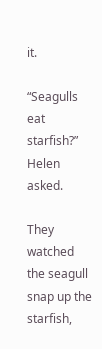it.

“Seagulls eat starfish?” Helen asked.

They watched the seagull snap up the starfish,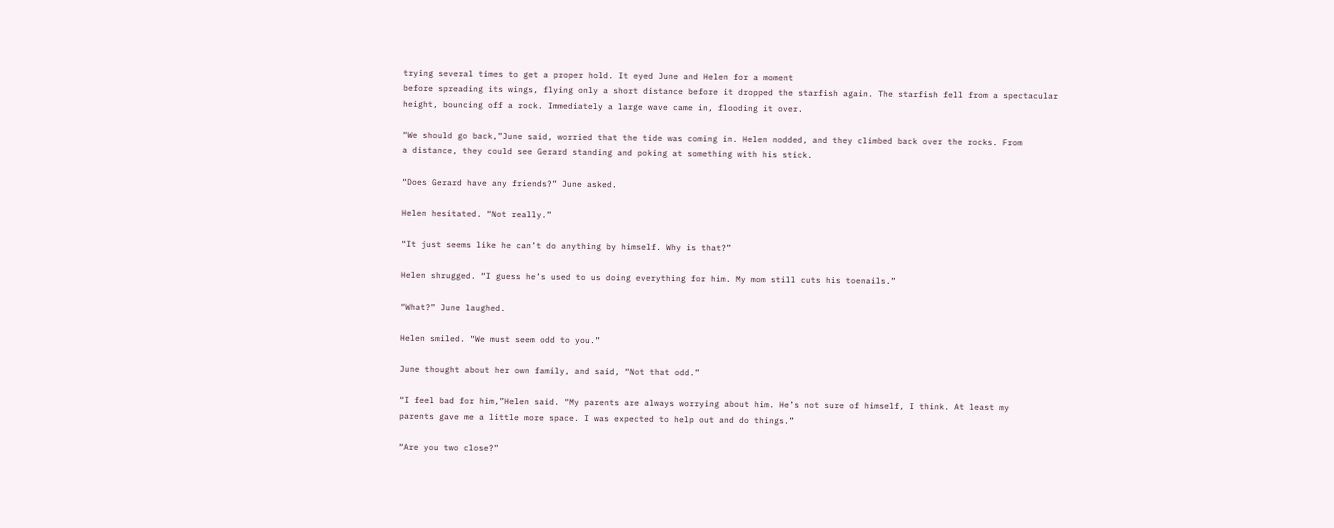trying several times to get a proper hold. It eyed June and Helen for a moment
before spreading its wings, flying only a short distance before it dropped the starfish again. The starfish fell from a spectacular
height, bouncing off a rock. Immediately a large wave came in, flooding it over.

“We should go back,”June said, worried that the tide was coming in. Helen nodded, and they climbed back over the rocks. From
a distance, they could see Gerard standing and poking at something with his stick.

“Does Gerard have any friends?” June asked.

Helen hesitated. “Not really.”

“It just seems like he can’t do anything by himself. Why is that?”

Helen shrugged. “I guess he’s used to us doing everything for him. My mom still cuts his toenails.”

“What?” June laughed.

Helen smiled. “We must seem odd to you.”

June thought about her own family, and said, “Not that odd.”

“I feel bad for him,”Helen said. “My parents are always worrying about him. He’s not sure of himself, I think. At least my
parents gave me a little more space. I was expected to help out and do things.”

“Are you two close?”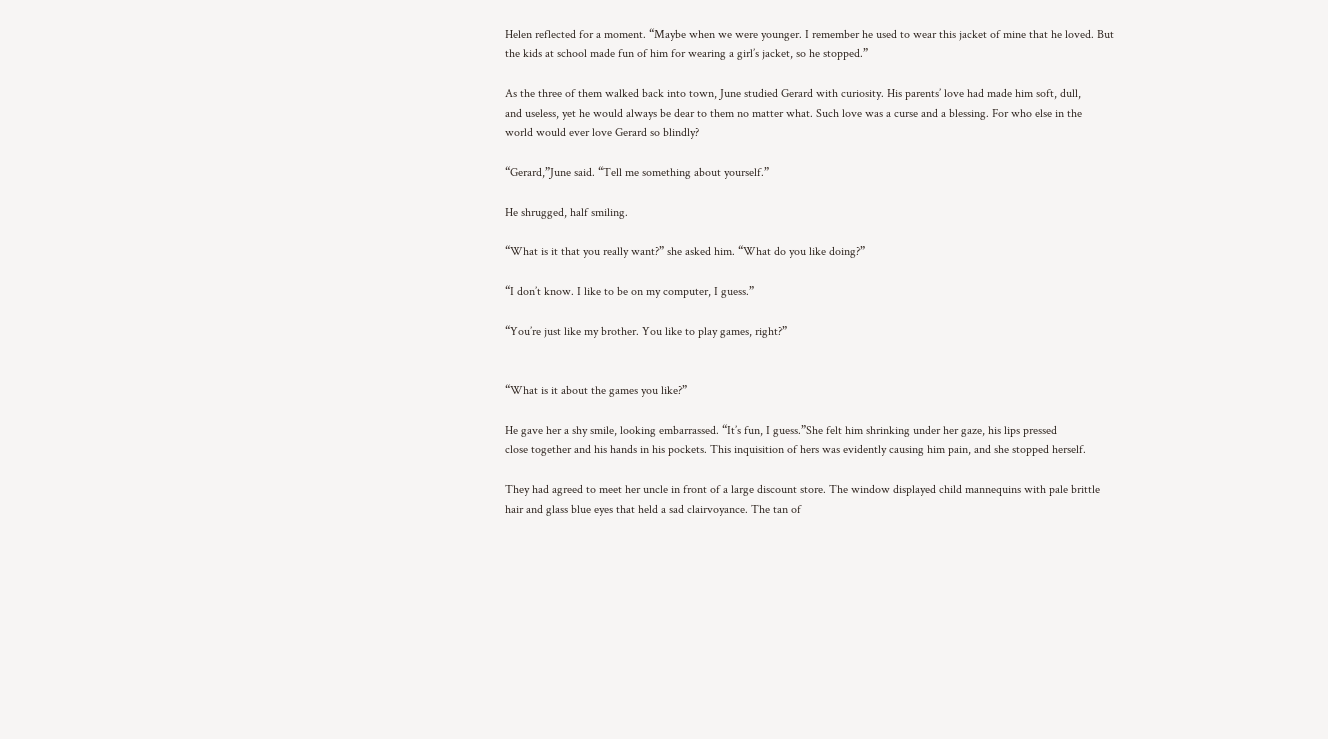Helen reflected for a moment. “Maybe when we were younger. I remember he used to wear this jacket of mine that he loved. But
the kids at school made fun of him for wearing a girl’s jacket, so he stopped.”

As the three of them walked back into town, June studied Gerard with curiosity. His parents’ love had made him soft, dull,
and useless, yet he would always be dear to them no matter what. Such love was a curse and a blessing. For who else in the
world would ever love Gerard so blindly?

“Gerard,”June said. “Tell me something about yourself.”

He shrugged, half smiling.

“What is it that you really want?” she asked him. “What do you like doing?”

“I don’t know. I like to be on my computer, I guess.”

“You’re just like my brother. You like to play games, right?”


“What is it about the games you like?”

He gave her a shy smile, looking embarrassed. “It’s fun, I guess.”She felt him shrinking under her gaze, his lips pressed
close together and his hands in his pockets. This inquisition of hers was evidently causing him pain, and she stopped herself.

They had agreed to meet her uncle in front of a large discount store. The window displayed child mannequins with pale brittle
hair and glass blue eyes that held a sad clairvoyance. The tan of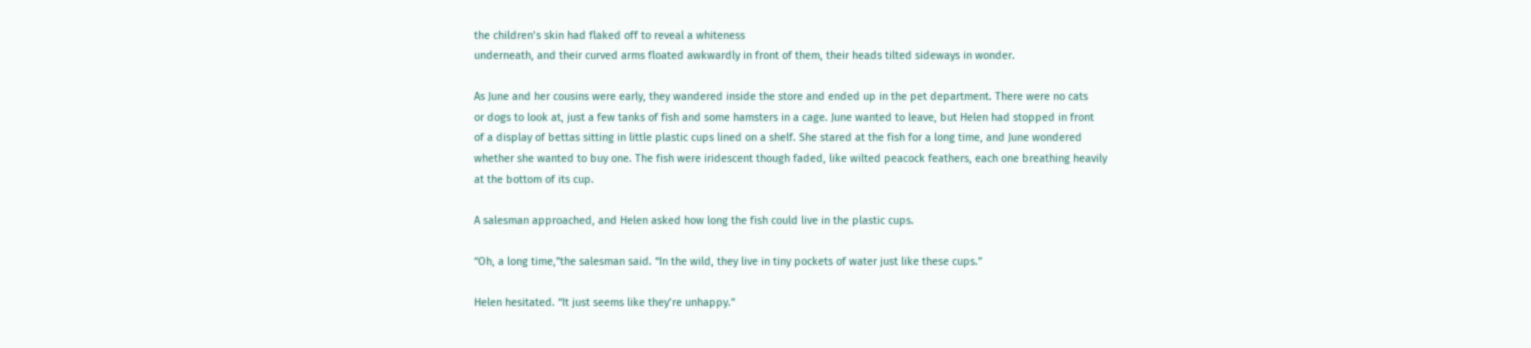the children’s skin had flaked off to reveal a whiteness
underneath, and their curved arms floated awkwardly in front of them, their heads tilted sideways in wonder.

As June and her cousins were early, they wandered inside the store and ended up in the pet department. There were no cats
or dogs to look at, just a few tanks of fish and some hamsters in a cage. June wanted to leave, but Helen had stopped in front
of a display of bettas sitting in little plastic cups lined on a shelf. She stared at the fish for a long time, and June wondered
whether she wanted to buy one. The fish were iridescent though faded, like wilted peacock feathers, each one breathing heavily
at the bottom of its cup.

A salesman approached, and Helen asked how long the fish could live in the plastic cups.

“Oh, a long time,”the salesman said. “In the wild, they live in tiny pockets of water just like these cups.”

Helen hesitated. “It just seems like they’re unhappy.”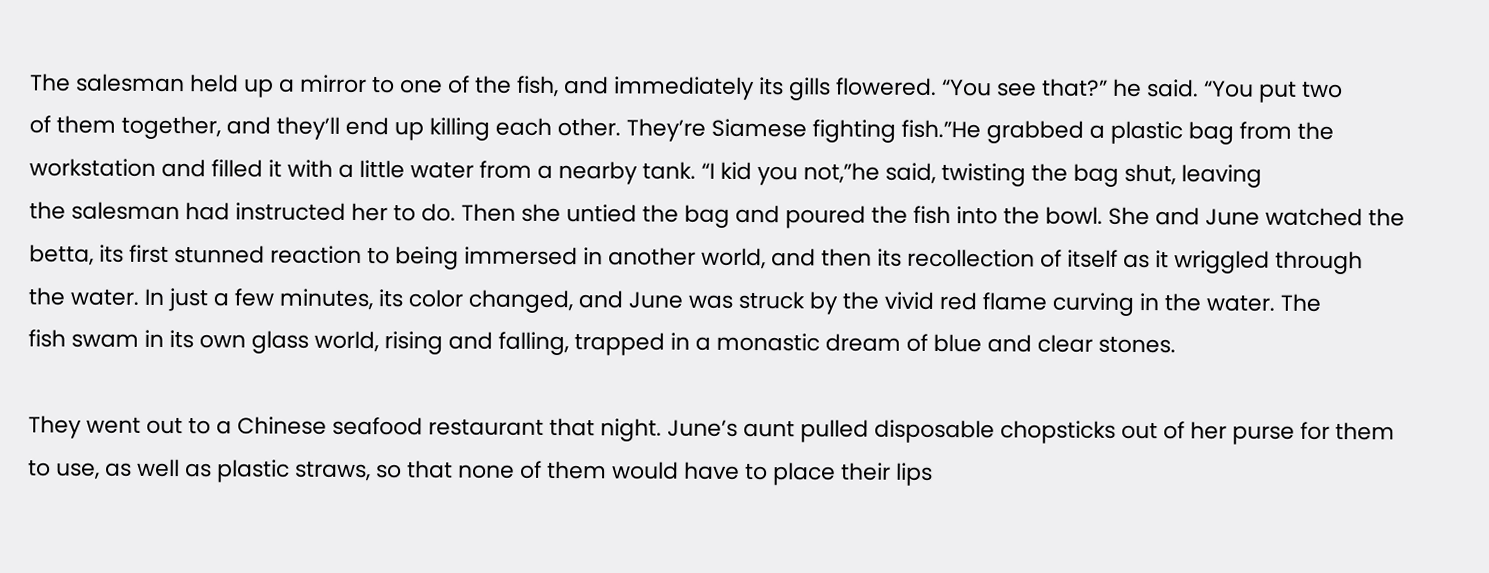The salesman held up a mirror to one of the fish, and immediately its gills flowered. “You see that?” he said. “You put two
of them together, and they’ll end up killing each other. They’re Siamese fighting fish.”He grabbed a plastic bag from the
workstation and filled it with a little water from a nearby tank. “I kid you not,”he said, twisting the bag shut, leaving
the salesman had instructed her to do. Then she untied the bag and poured the fish into the bowl. She and June watched the
betta, its first stunned reaction to being immersed in another world, and then its recollection of itself as it wriggled through
the water. In just a few minutes, its color changed, and June was struck by the vivid red flame curving in the water. The
fish swam in its own glass world, rising and falling, trapped in a monastic dream of blue and clear stones.

They went out to a Chinese seafood restaurant that night. June’s aunt pulled disposable chopsticks out of her purse for them
to use, as well as plastic straws, so that none of them would have to place their lips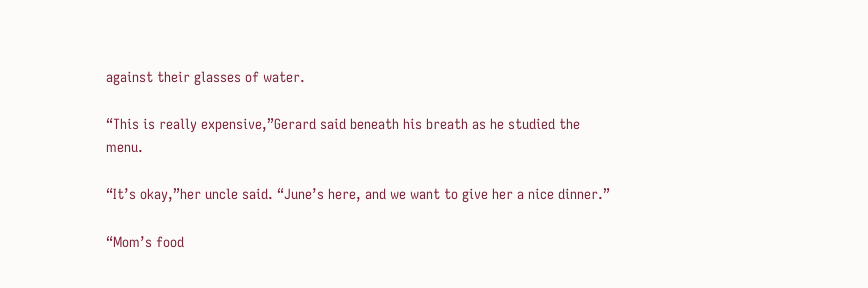against their glasses of water.

“This is really expensive,”Gerard said beneath his breath as he studied the menu.

“It’s okay,”her uncle said. “June’s here, and we want to give her a nice dinner.”

“Mom’s food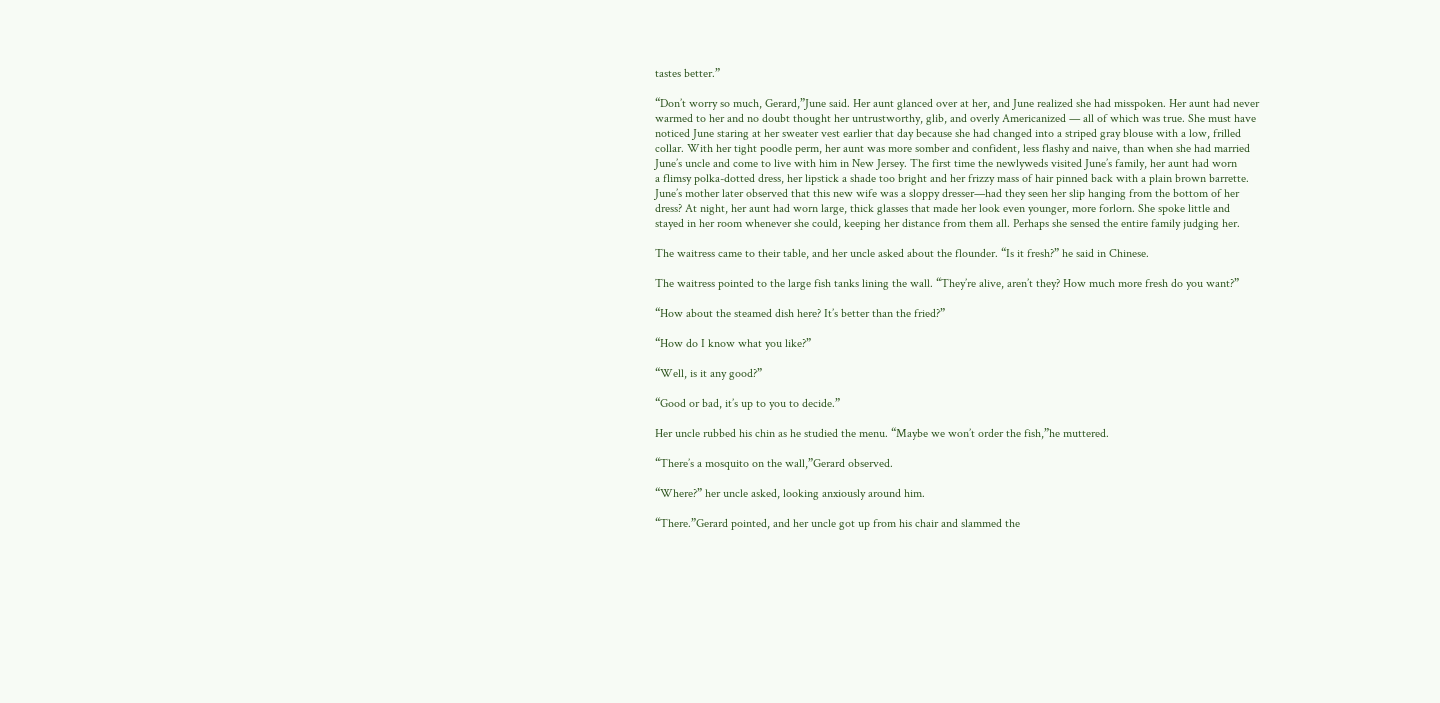tastes better.”

“Don’t worry so much, Gerard,”June said. Her aunt glanced over at her, and June realized she had misspoken. Her aunt had never
warmed to her and no doubt thought her untrustworthy, glib, and overly Americanized — all of which was true. She must have
noticed June staring at her sweater vest earlier that day because she had changed into a striped gray blouse with a low, frilled
collar. With her tight poodle perm, her aunt was more somber and confident, less flashy and naive, than when she had married
June’s uncle and come to live with him in New Jersey. The first time the newlyweds visited June’s family, her aunt had worn
a flimsy polka-dotted dress, her lipstick a shade too bright and her frizzy mass of hair pinned back with a plain brown barrette.
June’s mother later observed that this new wife was a sloppy dresser—had they seen her slip hanging from the bottom of her
dress? At night, her aunt had worn large, thick glasses that made her look even younger, more forlorn. She spoke little and
stayed in her room whenever she could, keeping her distance from them all. Perhaps she sensed the entire family judging her.

The waitress came to their table, and her uncle asked about the flounder. “Is it fresh?” he said in Chinese.

The waitress pointed to the large fish tanks lining the wall. “They’re alive, aren’t they? How much more fresh do you want?”

“How about the steamed dish here? It’s better than the fried?”

“How do I know what you like?”

“Well, is it any good?”

“Good or bad, it’s up to you to decide.”

Her uncle rubbed his chin as he studied the menu. “Maybe we won’t order the fish,”he muttered.

“There’s a mosquito on the wall,”Gerard observed.

“Where?” her uncle asked, looking anxiously around him.

“There.”Gerard pointed, and her uncle got up from his chair and slammed the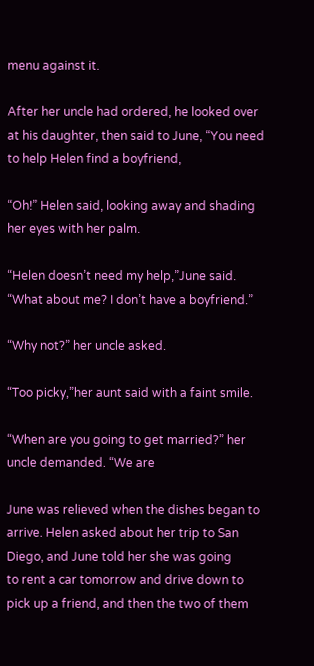menu against it.

After her uncle had ordered, he looked over at his daughter, then said to June, “You need to help Helen find a boyfriend,

“Oh!” Helen said, looking away and shading her eyes with her palm.

“Helen doesn’t need my help,”June said. “What about me? I don’t have a boyfriend.”

“Why not?” her uncle asked.

“Too picky,”her aunt said with a faint smile.

“When are you going to get married?” her uncle demanded. “We are

June was relieved when the dishes began to arrive. Helen asked about her trip to San Diego, and June told her she was going
to rent a car tomorrow and drive down to pick up a friend, and then the two of them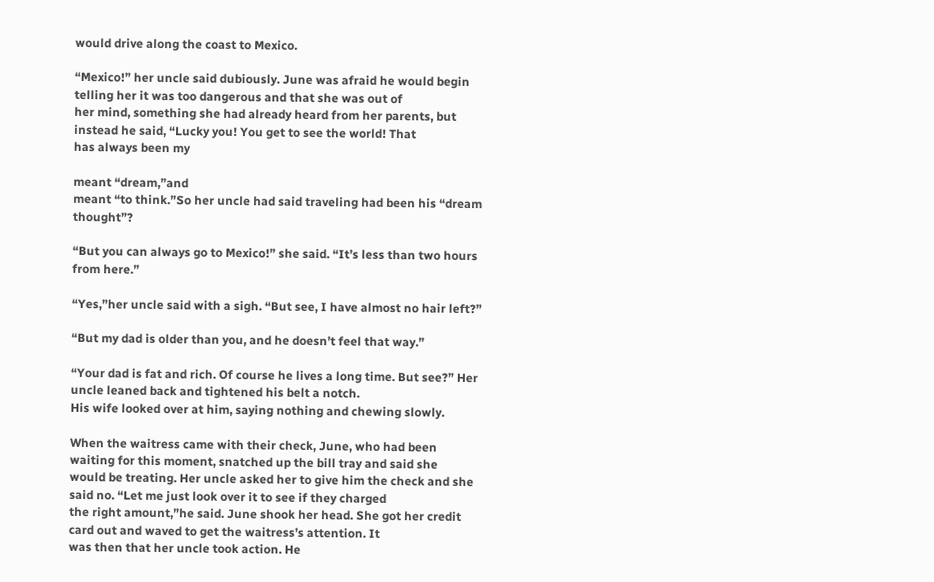would drive along the coast to Mexico.

“Mexico!” her uncle said dubiously. June was afraid he would begin telling her it was too dangerous and that she was out of
her mind, something she had already heard from her parents, but instead he said, “Lucky you! You get to see the world! That
has always been my

meant “dream,”and
meant “to think.”So her uncle had said traveling had been his “dream thought”?

“But you can always go to Mexico!” she said. “It’s less than two hours from here.”

“Yes,”her uncle said with a sigh. “But see, I have almost no hair left?”

“But my dad is older than you, and he doesn’t feel that way.”

“Your dad is fat and rich. Of course he lives a long time. But see?” Her uncle leaned back and tightened his belt a notch.
His wife looked over at him, saying nothing and chewing slowly.

When the waitress came with their check, June, who had been waiting for this moment, snatched up the bill tray and said she
would be treating. Her uncle asked her to give him the check and she said no. “Let me just look over it to see if they charged
the right amount,”he said. June shook her head. She got her credit card out and waved to get the waitress’s attention. It
was then that her uncle took action. He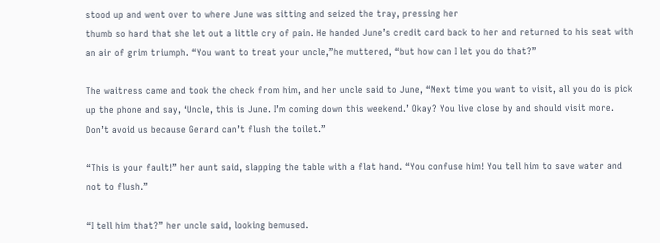stood up and went over to where June was sitting and seized the tray, pressing her
thumb so hard that she let out a little cry of pain. He handed June’s credit card back to her and returned to his seat with
an air of grim triumph. “You want to treat your uncle,”he muttered, “but how can I let you do that?”

The waitress came and took the check from him, and her uncle said to June, “Next time you want to visit, all you do is pick
up the phone and say, ‘Uncle, this is June. I’m coming down this weekend.’ Okay? You live close by and should visit more.
Don’t avoid us because Gerard can’t flush the toilet.”

“This is your fault!” her aunt said, slapping the table with a flat hand. “You confuse him! You tell him to save water and
not to flush.”

“I tell him that?” her uncle said, looking bemused.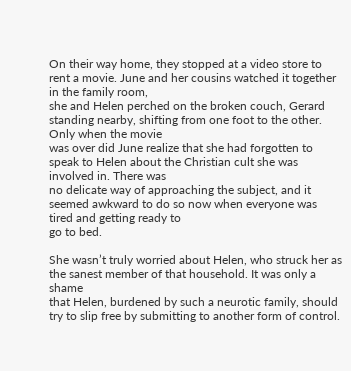On their way home, they stopped at a video store to rent a movie. June and her cousins watched it together in the family room,
she and Helen perched on the broken couch, Gerard standing nearby, shifting from one foot to the other. Only when the movie
was over did June realize that she had forgotten to speak to Helen about the Christian cult she was involved in. There was
no delicate way of approaching the subject, and it seemed awkward to do so now when everyone was tired and getting ready to
go to bed.

She wasn’t truly worried about Helen, who struck her as the sanest member of that household. It was only a shame
that Helen, burdened by such a neurotic family, should try to slip free by submitting to another form of control.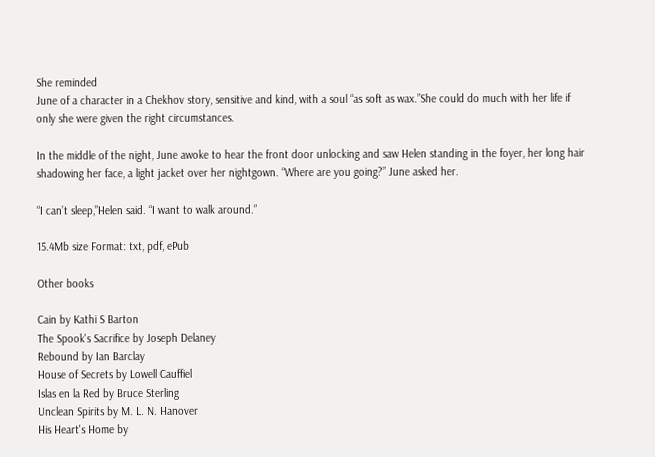She reminded
June of a character in a Chekhov story, sensitive and kind, with a soul “as soft as wax.”She could do much with her life if
only she were given the right circumstances.

In the middle of the night, June awoke to hear the front door unlocking and saw Helen standing in the foyer, her long hair
shadowing her face, a light jacket over her nightgown. “Where are you going?” June asked her.

“I can’t sleep,”Helen said. “I want to walk around.”

15.4Mb size Format: txt, pdf, ePub

Other books

Cain by Kathi S Barton
The Spook's Sacrifice by Joseph Delaney
Rebound by Ian Barclay
House of Secrets by Lowell Cauffiel
Islas en la Red by Bruce Sterling
Unclean Spirits by M. L. N. Hanover
His Heart's Home by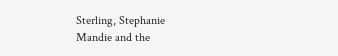Sterling, Stephanie
Mandie and the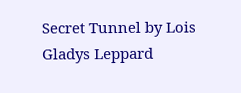Secret Tunnel by Lois Gladys Leppard